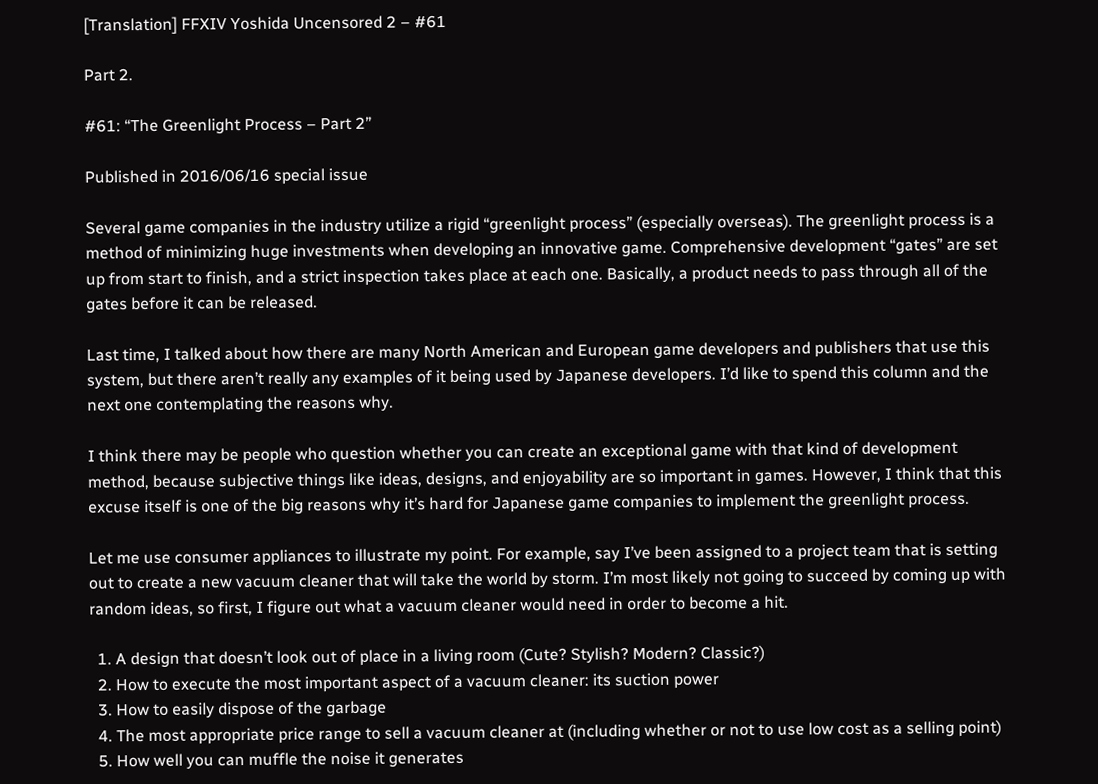[Translation] FFXIV Yoshida Uncensored 2 – #61

Part 2.

#61: “The Greenlight Process – Part 2”

Published in 2016/06/16 special issue

Several game companies in the industry utilize a rigid “greenlight process” (especially overseas). The greenlight process is a method of minimizing huge investments when developing an innovative game. Comprehensive development “gates” are set up from start to finish, and a strict inspection takes place at each one. Basically, a product needs to pass through all of the gates before it can be released.

Last time, I talked about how there are many North American and European game developers and publishers that use this system, but there aren’t really any examples of it being used by Japanese developers. I’d like to spend this column and the next one contemplating the reasons why.

I think there may be people who question whether you can create an exceptional game with that kind of development method, because subjective things like ideas, designs, and enjoyability are so important in games. However, I think that this excuse itself is one of the big reasons why it’s hard for Japanese game companies to implement the greenlight process.

Let me use consumer appliances to illustrate my point. For example, say I’ve been assigned to a project team that is setting out to create a new vacuum cleaner that will take the world by storm. I’m most likely not going to succeed by coming up with random ideas, so first, I figure out what a vacuum cleaner would need in order to become a hit.

  1. A design that doesn’t look out of place in a living room (Cute? Stylish? Modern? Classic?)
  2. How to execute the most important aspect of a vacuum cleaner: its suction power
  3. How to easily dispose of the garbage
  4. The most appropriate price range to sell a vacuum cleaner at (including whether or not to use low cost as a selling point)
  5. How well you can muffle the noise it generates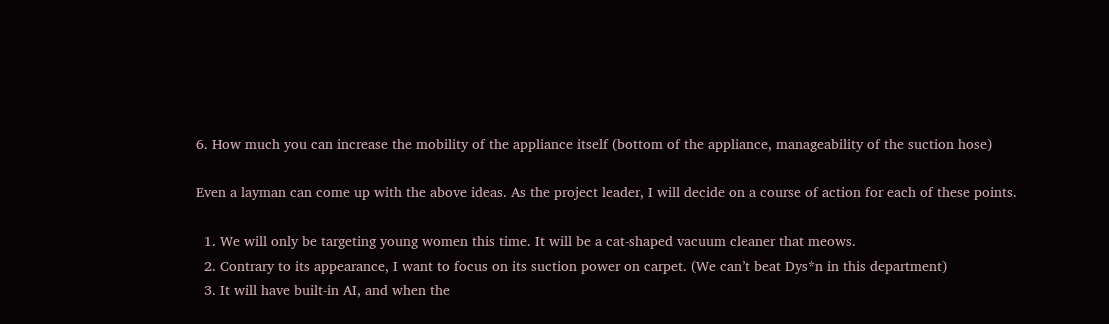6. How much you can increase the mobility of the appliance itself (bottom of the appliance, manageability of the suction hose)

Even a layman can come up with the above ideas. As the project leader, I will decide on a course of action for each of these points.

  1. We will only be targeting young women this time. It will be a cat-shaped vacuum cleaner that meows.
  2. Contrary to its appearance, I want to focus on its suction power on carpet. (We can’t beat Dys*n in this department)
  3. It will have built-in AI, and when the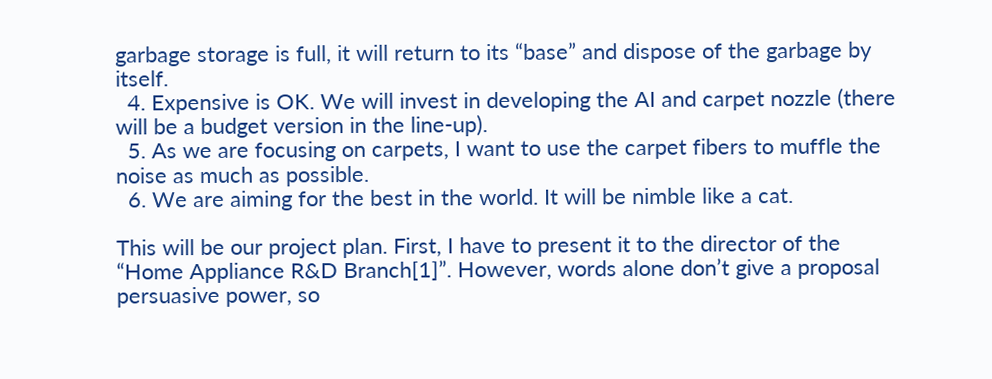garbage storage is full, it will return to its “base” and dispose of the garbage by itself.
  4. Expensive is OK. We will invest in developing the AI and carpet nozzle (there will be a budget version in the line-up).
  5. As we are focusing on carpets, I want to use the carpet fibers to muffle the noise as much as possible.
  6. We are aiming for the best in the world. It will be nimble like a cat.

This will be our project plan. First, I have to present it to the director of the “Home Appliance R&D Branch[1]”. However, words alone don’t give a proposal persuasive power, so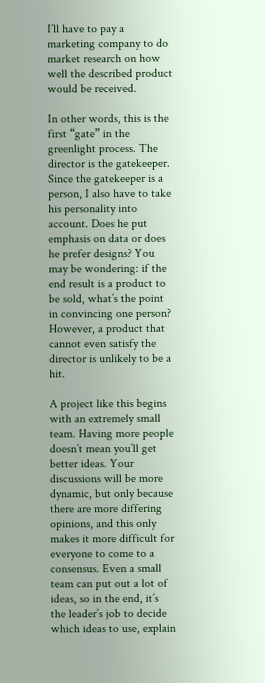I’ll have to pay a marketing company to do market research on how well the described product would be received.

In other words, this is the first “gate” in the greenlight process. The director is the gatekeeper. Since the gatekeeper is a person, I also have to take his personality into account. Does he put emphasis on data or does he prefer designs? You may be wondering: if the end result is a product to be sold, what’s the point in convincing one person? However, a product that cannot even satisfy the director is unlikely to be a hit.

A project like this begins with an extremely small team. Having more people doesn’t mean you’ll get better ideas. Your discussions will be more dynamic, but only because there are more differing opinions, and this only makes it more difficult for everyone to come to a consensus. Even a small team can put out a lot of ideas, so in the end, it’s the leader’s job to decide which ideas to use, explain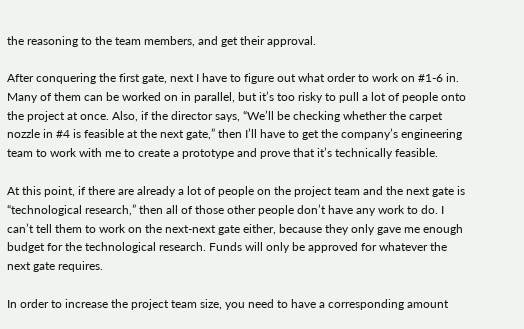the reasoning to the team members, and get their approval.

After conquering the first gate, next I have to figure out what order to work on #1-6 in. Many of them can be worked on in parallel, but it’s too risky to pull a lot of people onto the project at once. Also, if the director says, “We’ll be checking whether the carpet nozzle in #4 is feasible at the next gate,” then I’ll have to get the company’s engineering team to work with me to create a prototype and prove that it’s technically feasible.

At this point, if there are already a lot of people on the project team and the next gate is “technological research,” then all of those other people don’t have any work to do. I can’t tell them to work on the next-next gate either, because they only gave me enough budget for the technological research. Funds will only be approved for whatever the next gate requires.

In order to increase the project team size, you need to have a corresponding amount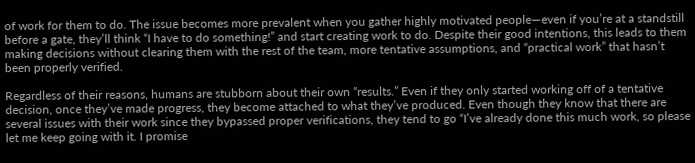of work for them to do. The issue becomes more prevalent when you gather highly motivated people—even if you’re at a standstill before a gate, they’ll think “I have to do something!” and start creating work to do. Despite their good intentions, this leads to them making decisions without clearing them with the rest of the team, more tentative assumptions, and “practical work” that hasn’t been properly verified.

Regardless of their reasons, humans are stubborn about their own “results.” Even if they only started working off of a tentative decision, once they’ve made progress, they become attached to what they’ve produced. Even though they know that there are several issues with their work since they bypassed proper verifications, they tend to go “I’ve already done this much work, so please let me keep going with it. I promise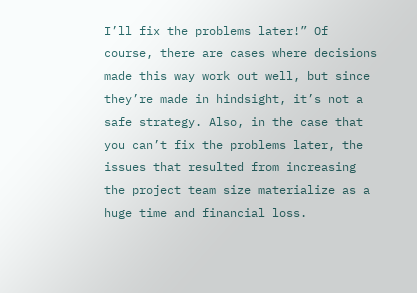I’ll fix the problems later!” Of course, there are cases where decisions made this way work out well, but since they’re made in hindsight, it’s not a safe strategy. Also, in the case that you can’t fix the problems later, the issues that resulted from increasing the project team size materialize as a huge time and financial loss.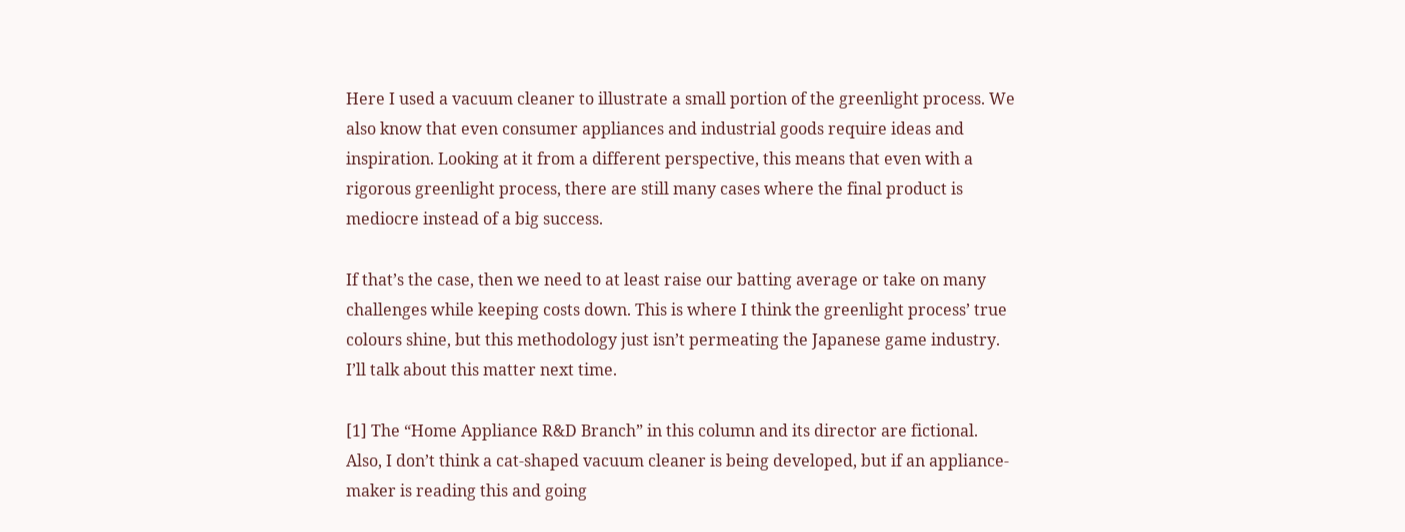Here I used a vacuum cleaner to illustrate a small portion of the greenlight process. We also know that even consumer appliances and industrial goods require ideas and inspiration. Looking at it from a different perspective, this means that even with a rigorous greenlight process, there are still many cases where the final product is mediocre instead of a big success.

If that’s the case, then we need to at least raise our batting average or take on many challenges while keeping costs down. This is where I think the greenlight process’ true colours shine, but this methodology just isn’t permeating the Japanese game industry. I’ll talk about this matter next time.

[1] The “Home Appliance R&D Branch” in this column and its director are fictional. Also, I don’t think a cat-shaped vacuum cleaner is being developed, but if an appliance-maker is reading this and going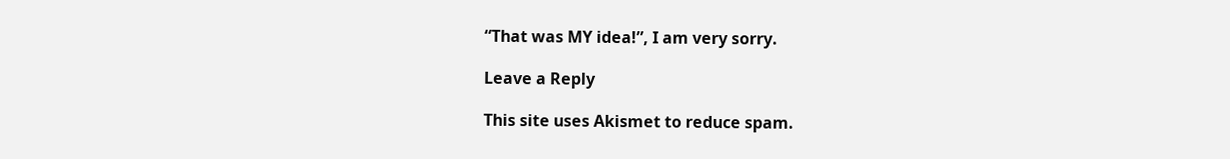“That was MY idea!”, I am very sorry.

Leave a Reply

This site uses Akismet to reduce spam.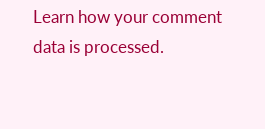Learn how your comment data is processed.